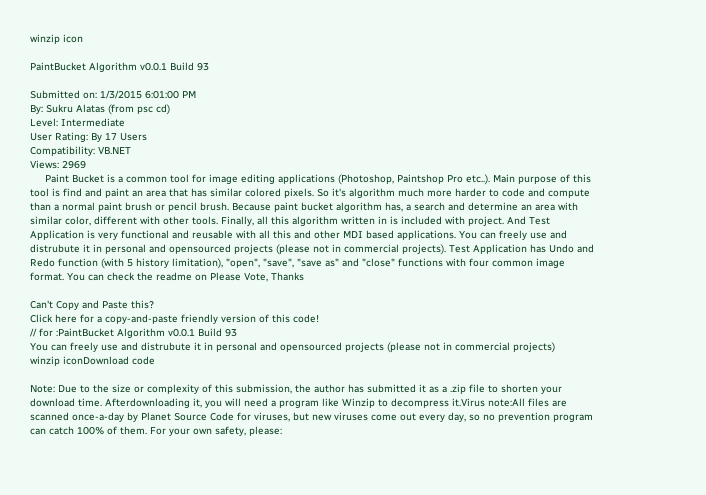winzip icon

PaintBucket Algorithm v0.0.1 Build 93

Submitted on: 1/3/2015 6:01:00 PM
By: Sukru Alatas (from psc cd)
Level: Intermediate
User Rating: By 17 Users
Compatibility: VB.NET
Views: 2969
     Paint Bucket is a common tool for image editing applications (Photoshop, Paintshop Pro etc..). Main purpose of this tool is find and paint an area that has similar colored pixels. So it's algorithm much more harder to code and compute than a normal paint brush or pencil brush. Because paint bucket algorithm has, a search and determine an area with similar color, different with other tools. Finally, all this algorithm written in is included with project. And Test Application is very functional and reusable with all this and other MDI based applications. You can freely use and distrubute it in personal and opensourced projects (please not in commercial projects). Test Application has Undo and Redo function (with 5 history limitation), "open", "save", "save as" and "close" functions with four common image format. You can check the readme on Please Vote, Thanks

Can't Copy and Paste this?
Click here for a copy-and-paste friendly version of this code!
// for :PaintBucket Algorithm v0.0.1 Build 93
You can freely use and distrubute it in personal and opensourced projects (please not in commercial projects)
winzip iconDownload code

Note: Due to the size or complexity of this submission, the author has submitted it as a .zip file to shorten your download time. Afterdownloading it, you will need a program like Winzip to decompress it.Virus note:All files are scanned once-a-day by Planet Source Code for viruses, but new viruses come out every day, so no prevention program can catch 100% of them. For your own safety, please: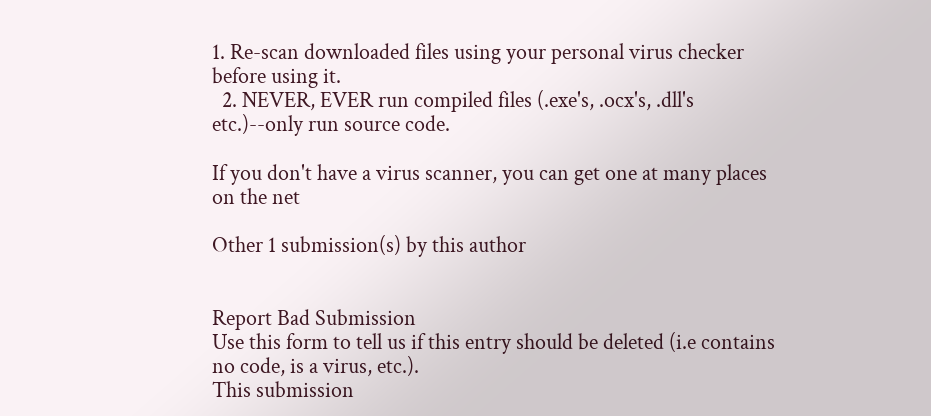1. Re-scan downloaded files using your personal virus checker before using it.
  2. NEVER, EVER run compiled files (.exe's, .ocx's, .dll's etc.)--only run source code.

If you don't have a virus scanner, you can get one at many places on the net

Other 1 submission(s) by this author


Report Bad Submission
Use this form to tell us if this entry should be deleted (i.e contains no code, is a virus, etc.).
This submission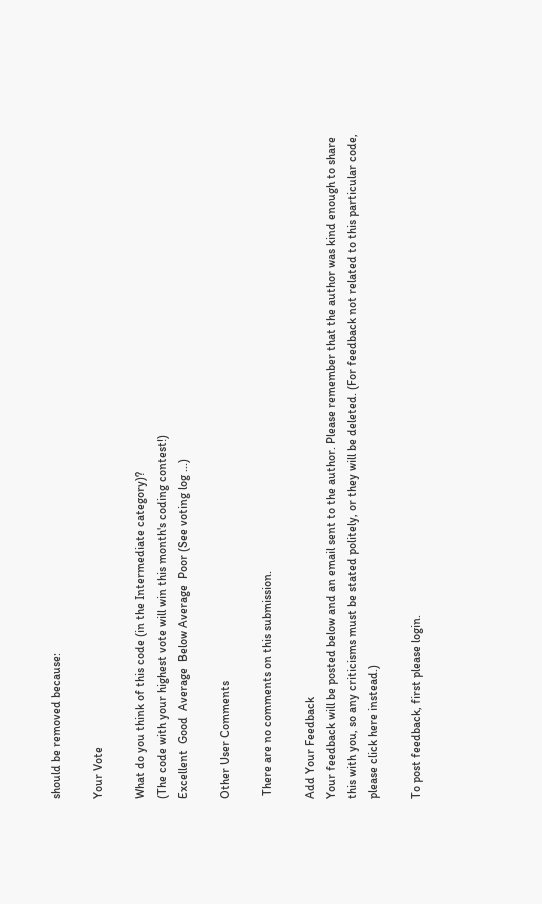should be removed because:

Your Vote

What do you think of this code (in the Intermediate category)?
(The code with your highest vote will win this month's coding contest!)
Excellent  Good  Average  Below Average  Poor (See voting log ...)

Other User Comments

 There are no comments on this submission.

Add Your Feedback
Your feedback will be posted below and an email sent to the author. Please remember that the author was kind enough to share this with you, so any criticisms must be stated politely, or they will be deleted. (For feedback not related to this particular code, please click here instead.)

To post feedback, first please login.